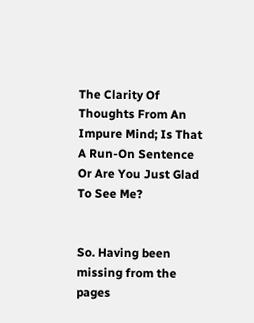The Clarity Of Thoughts From An Impure Mind; Is That A Run-On Sentence Or Are You Just Glad To See Me?


So. Having been missing from the pages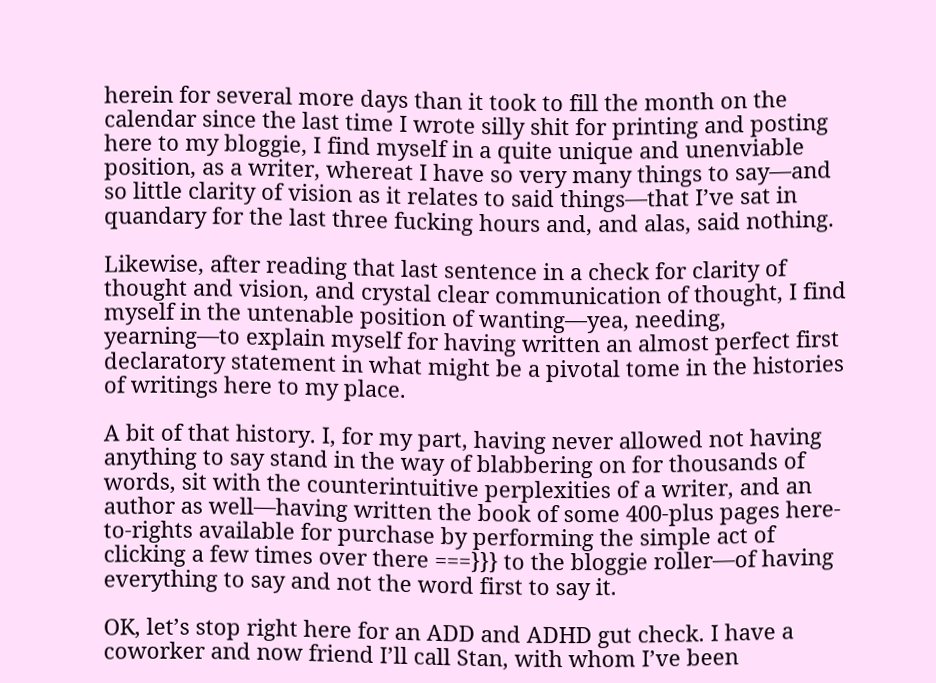herein for several more days than it took to fill the month on the calendar since the last time I wrote silly shit for printing and posting here to my bloggie, I find myself in a quite unique and unenviable position, as a writer, whereat I have so very many things to say—and so little clarity of vision as it relates to said things—that I’ve sat in quandary for the last three fucking hours and, and alas, said nothing.

Likewise, after reading that last sentence in a check for clarity of thought and vision, and crystal clear communication of thought, I find myself in the untenable position of wanting—yea, needing, yearning—to explain myself for having written an almost perfect first declaratory statement in what might be a pivotal tome in the histories of writings here to my place.

A bit of that history. I, for my part, having never allowed not having anything to say stand in the way of blabbering on for thousands of words, sit with the counterintuitive perplexities of a writer, and an author as well—having written the book of some 400-plus pages here-to-rights available for purchase by performing the simple act of clicking a few times over there ===}}} to the bloggie roller—of having everything to say and not the word first to say it.

OK, let’s stop right here for an ADD and ADHD gut check. I have a coworker and now friend I’ll call Stan, with whom I’ve been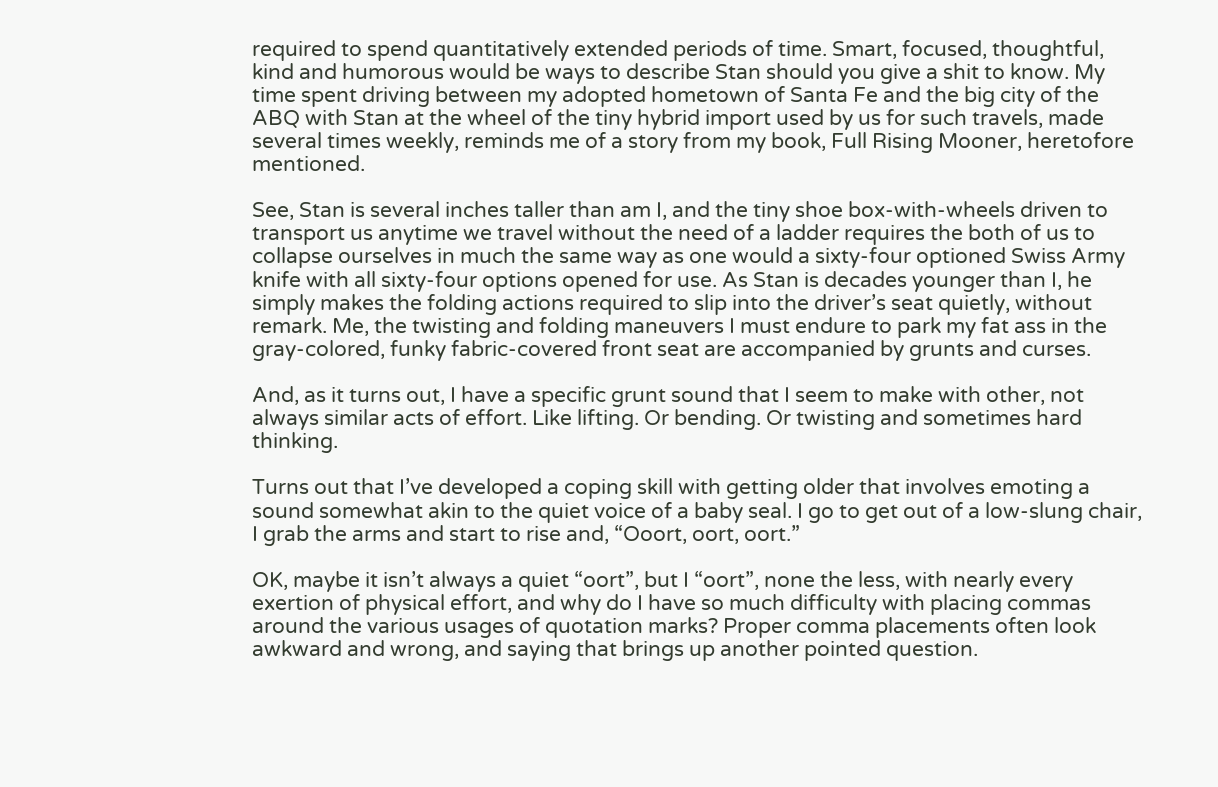required to spend quantitatively extended periods of time. Smart, focused, thoughtful, kind and humorous would be ways to describe Stan should you give a shit to know. My time spent driving between my adopted hometown of Santa Fe and the big city of the ABQ with Stan at the wheel of the tiny hybrid import used by us for such travels, made several times weekly, reminds me of a story from my book, Full Rising Mooner, heretofore mentioned.

See, Stan is several inches taller than am I, and the tiny shoe box-with-wheels driven to transport us anytime we travel without the need of a ladder requires the both of us to collapse ourselves in much the same way as one would a sixty-four optioned Swiss Army knife with all sixty-four options opened for use. As Stan is decades younger than I, he simply makes the folding actions required to slip into the driver’s seat quietly, without remark. Me, the twisting and folding maneuvers I must endure to park my fat ass in the gray-colored, funky fabric-covered front seat are accompanied by grunts and curses.

And, as it turns out, I have a specific grunt sound that I seem to make with other, not always similar acts of effort. Like lifting. Or bending. Or twisting and sometimes hard thinking.

Turns out that I’ve developed a coping skill with getting older that involves emoting a sound somewhat akin to the quiet voice of a baby seal. I go to get out of a low-slung chair, I grab the arms and start to rise and, “Ooort, oort, oort.”

OK, maybe it isn’t always a quiet “oort”, but I “oort”, none the less, with nearly every exertion of physical effort, and why do I have so much difficulty with placing commas around the various usages of quotation marks? Proper comma placements often look awkward and wrong, and saying that brings up another pointed question.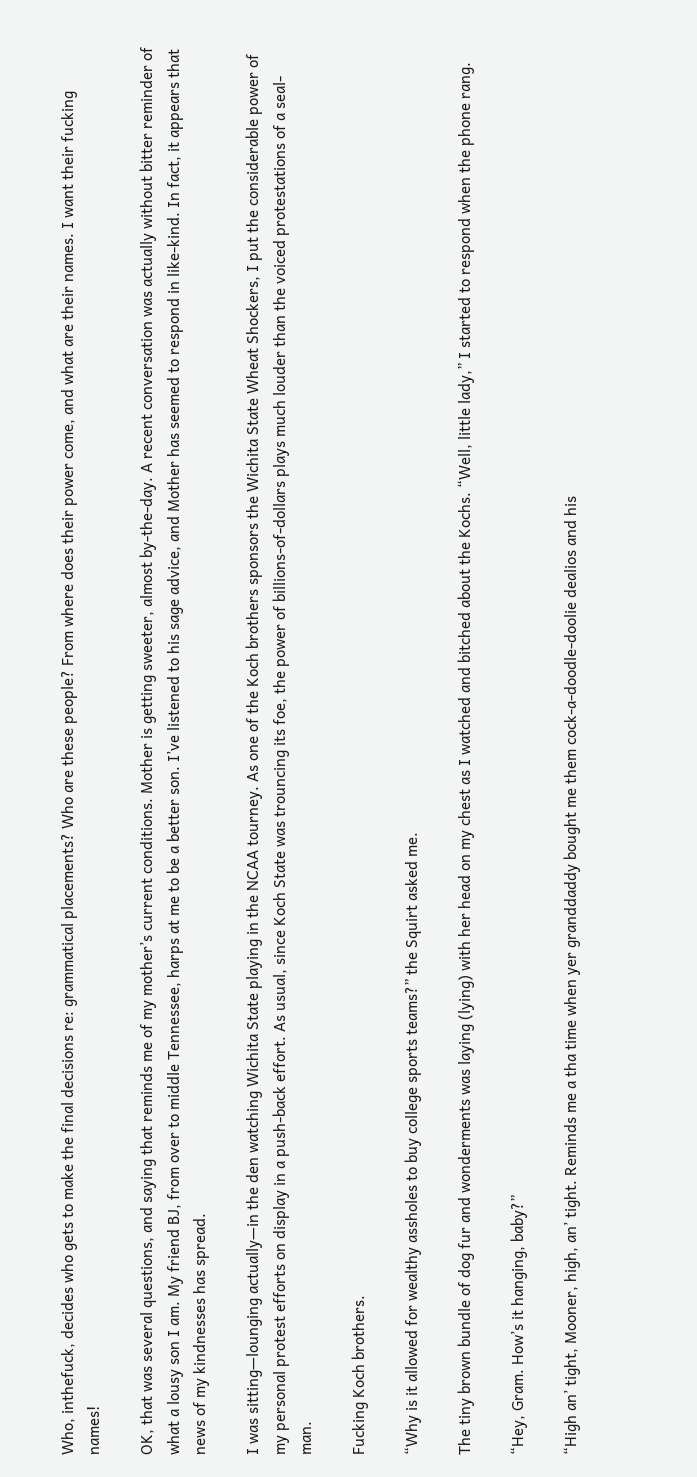Who, inthefuck, decides who gets to make the final decisions re: grammatical placements? Who are these people? From where does their power come, and what are their names. I want their fucking names!

OK, that was several questions, and saying that reminds me of my mother’s current conditions. Mother is getting sweeter, almost by-the-day. A recent conversation was actually without bitter reminder of what a lousy son I am. My friend BJ, from over to middle Tennessee, harps at me to be a better son. I’ve listened to his sage advice, and Mother has seemed to respond in like-kind. In fact, it appears that news of my kindnesses has spread.

I was sitting—lounging actually—in the den watching Wichita State playing in the NCAA tourney. As one of the Koch brothers sponsors the Wichita State Wheat Shockers, I put the considerable power of my personal protest efforts on display in a push-back effort. As usual, since Koch State was trouncing its foe, the power of billions-of-dollars plays much louder than the voiced protestations of a seal-man.

Fucking Koch brothers.

“Why is it allowed for wealthy assholes to buy college sports teams?” the Squirt asked me.

The tiny brown bundle of dog fur and wonderments was laying (lying) with her head on my chest as I watched and bitched about the Kochs. “Well, little lady,” I started to respond when the phone rang.

“Hey, Gram. How’s it hanging, baby?”

“High an’ tight, Mooner, high, an’ tight. Reminds me a tha time when yer granddaddy bought me them cock-a-doodle-doolie dealios and his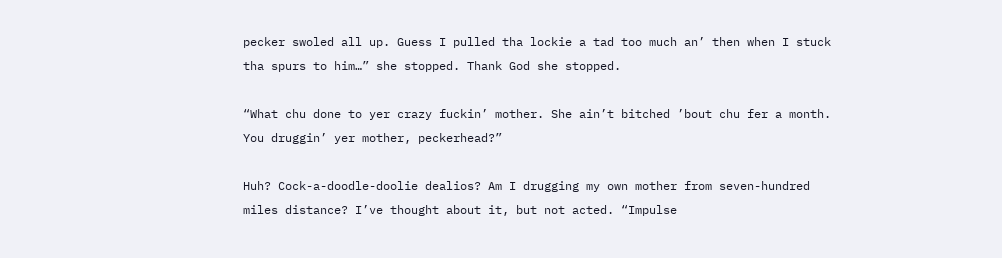pecker swoled all up. Guess I pulled tha lockie a tad too much an’ then when I stuck tha spurs to him…” she stopped. Thank God she stopped.

“What chu done to yer crazy fuckin’ mother. She ain’t bitched ’bout chu fer a month. You druggin’ yer mother, peckerhead?”

Huh? Cock-a-doodle-doolie dealios? Am I drugging my own mother from seven-hundred miles distance? I’ve thought about it, but not acted. “Impulse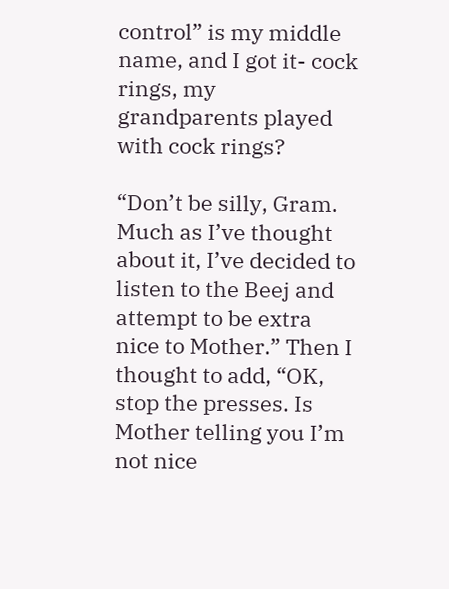control” is my middle name, and I got it- cock rings, my grandparents played with cock rings?

“Don’t be silly, Gram. Much as I’ve thought about it, I’ve decided to listen to the Beej and attempt to be extra nice to Mother.” Then I thought to add, “OK, stop the presses. Is Mother telling you I’m not nice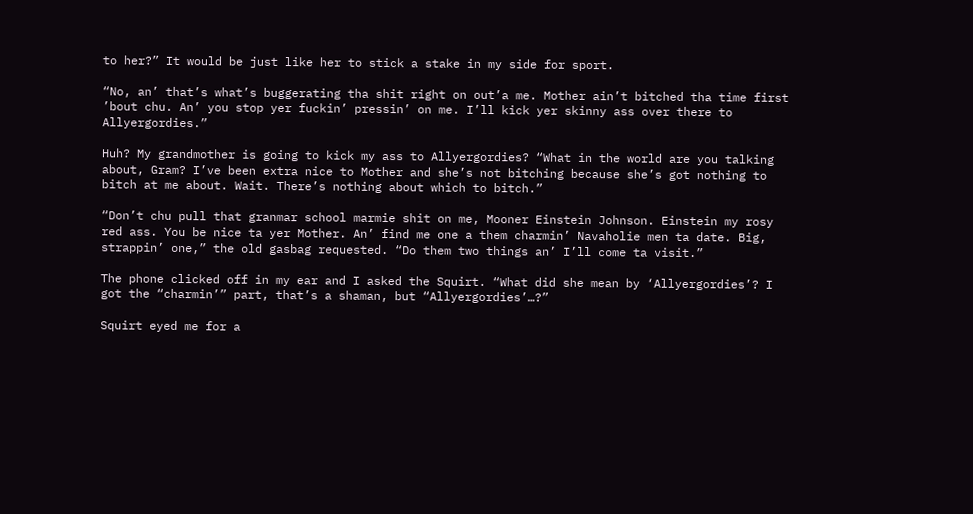to her?” It would be just like her to stick a stake in my side for sport.

“No, an’ that’s what’s buggerating tha shit right on out’a me. Mother ain’t bitched tha time first ’bout chu. An’ you stop yer fuckin’ pressin’ on me. I’ll kick yer skinny ass over there to Allyergordies.”

Huh? My grandmother is going to kick my ass to Allyergordies? “What in the world are you talking about, Gram? I’ve been extra nice to Mother and she’s not bitching because she’s got nothing to bitch at me about. Wait. There’s nothing about which to bitch.”

“Don’t chu pull that granmar school marmie shit on me, Mooner Einstein Johnson. Einstein my rosy red ass. You be nice ta yer Mother. An’ find me one a them charmin’ Navaholie men ta date. Big, strappin’ one,” the old gasbag requested. “Do them two things an’ I’ll come ta visit.”

The phone clicked off in my ear and I asked the Squirt. “What did she mean by ‘Allyergordies’? I got the “charmin’” part, that’s a shaman, but “Allyergordies’…?”

Squirt eyed me for a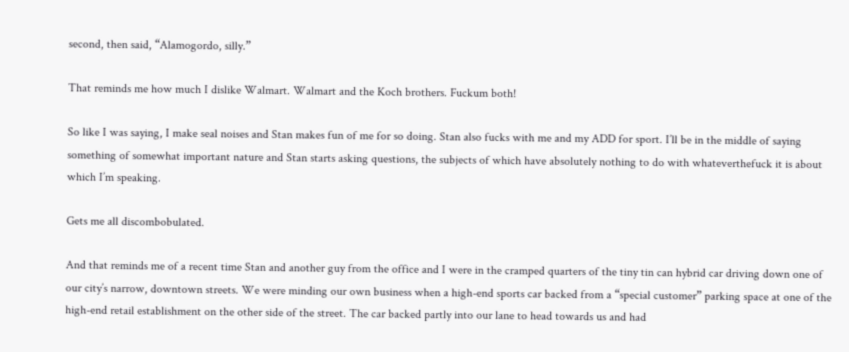second, then said, “Alamogordo, silly.”

That reminds me how much I dislike Walmart. Walmart and the Koch brothers. Fuckum both!

So like I was saying, I make seal noises and Stan makes fun of me for so doing. Stan also fucks with me and my ADD for sport. I’ll be in the middle of saying something of somewhat important nature and Stan starts asking questions, the subjects of which have absolutely nothing to do with whateverthefuck it is about which I’m speaking.

Gets me all discombobulated.

And that reminds me of a recent time Stan and another guy from the office and I were in the cramped quarters of the tiny tin can hybrid car driving down one of our city’s narrow, downtown streets. We were minding our own business when a high-end sports car backed from a “special customer” parking space at one of the high-end retail establishment on the other side of the street. The car backed partly into our lane to head towards us and had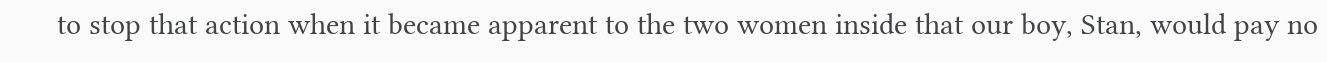to stop that action when it became apparent to the two women inside that our boy, Stan, would pay no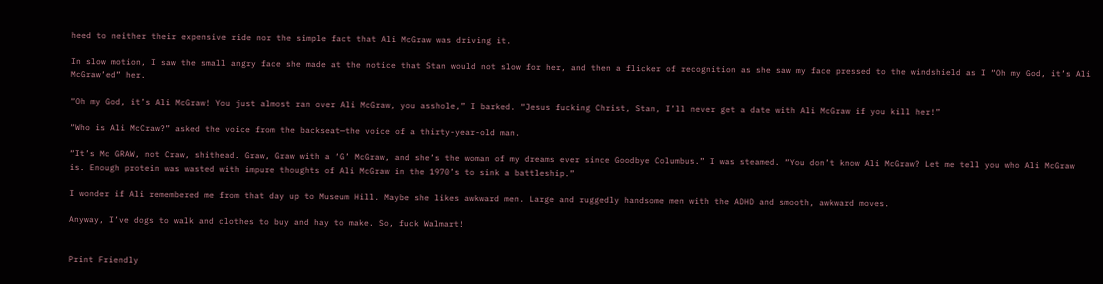heed to neither their expensive ride nor the simple fact that Ali McGraw was driving it.

In slow motion, I saw the small angry face she made at the notice that Stan would not slow for her, and then a flicker of recognition as she saw my face pressed to the windshield as I “Oh my God, it’s Ali McGraw’ed” her.

“Oh my God, it’s Ali McGraw! You just almost ran over Ali McGraw, you asshole,” I barked. “Jesus fucking Christ, Stan, I’ll never get a date with Ali McGraw if you kill her!”

“Who is Ali McCraw?” asked the voice from the backseat—the voice of a thirty-year-old man.

“It’s Mc GRAW, not Craw, shithead. Graw, Graw with a ‘G’ McGraw, and she’s the woman of my dreams ever since Goodbye Columbus.” I was steamed. “You don’t know Ali McGraw? Let me tell you who Ali McGraw is. Enough protein was wasted with impure thoughts of Ali McGraw in the 1970’s to sink a battleship.”

I wonder if Ali remembered me from that day up to Museum Hill. Maybe she likes awkward men. Large and ruggedly handsome men with the ADHD and smooth, awkward moves.

Anyway, I’ve dogs to walk and clothes to buy and hay to make. So, fuck Walmart!


Print Friendly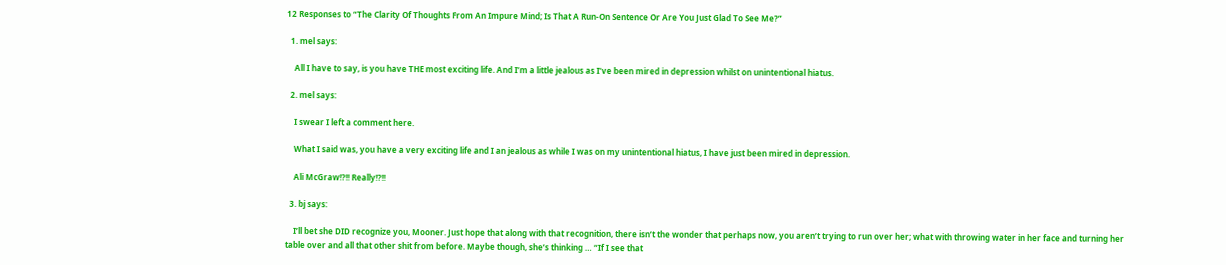12 Responses to “The Clarity Of Thoughts From An Impure Mind; Is That A Run-On Sentence Or Are You Just Glad To See Me?”

  1. mel says:

    All I have to say, is you have THE most exciting life. And I’m a little jealous as I’ve been mired in depression whilst on unintentional hiatus.

  2. mel says:

    I swear I left a comment here.

    What I said was, you have a very exciting life and I an jealous as while I was on my unintentional hiatus, I have just been mired in depression.

    Ali McGraw!?!! Really!?!!

  3. bj says:

    I’ll bet she DID recognize you, Mooner. Just hope that along with that recognition, there isn’t the wonder that perhaps now, you aren’t trying to run over her; what with throwing water in her face and turning her table over and all that other shit from before. Maybe though, she’s thinking … “If I see that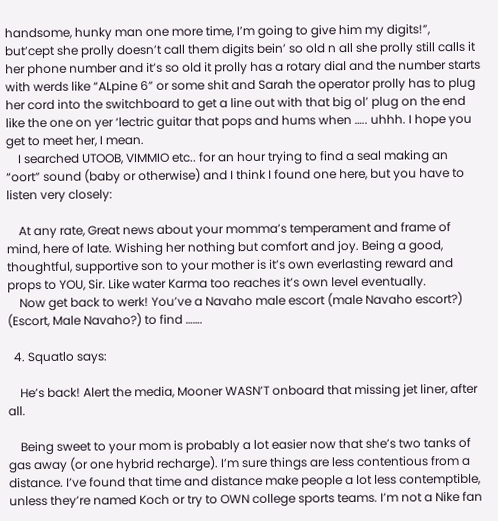handsome, hunky man one more time, I’m going to give him my digits!”, but’cept she prolly doesn’t call them digits bein’ so old n all she prolly still calls it her phone number and it’s so old it prolly has a rotary dial and the number starts with werds like “ALpine 6” or some shit and Sarah the operator prolly has to plug her cord into the switchboard to get a line out with that big ol’ plug on the end like the one on yer ‘lectric guitar that pops and hums when ….. uhhh. I hope you get to meet her, I mean.
    I searched UTOOB, VIMMIO etc.. for an hour trying to find a seal making an “oort” sound (baby or otherwise) and I think I found one here, but you have to listen very closely:

    At any rate, Great news about your momma’s temperament and frame of mind, here of late. Wishing her nothing but comfort and joy. Being a good, thoughtful, supportive son to your mother is it’s own everlasting reward and props to YOU, Sir. Like water Karma too reaches it’s own level eventually.
    Now get back to werk! You’ve a Navaho male escort (male Navaho escort?) (Escort, Male Navaho?) to find …….

  4. Squatlo says:

    He’s back! Alert the media, Mooner WASN’T onboard that missing jet liner, after all.

    Being sweet to your mom is probably a lot easier now that she’s two tanks of gas away (or one hybrid recharge). I’m sure things are less contentious from a distance. I’ve found that time and distance make people a lot less contemptible, unless they’re named Koch or try to OWN college sports teams. I’m not a Nike fan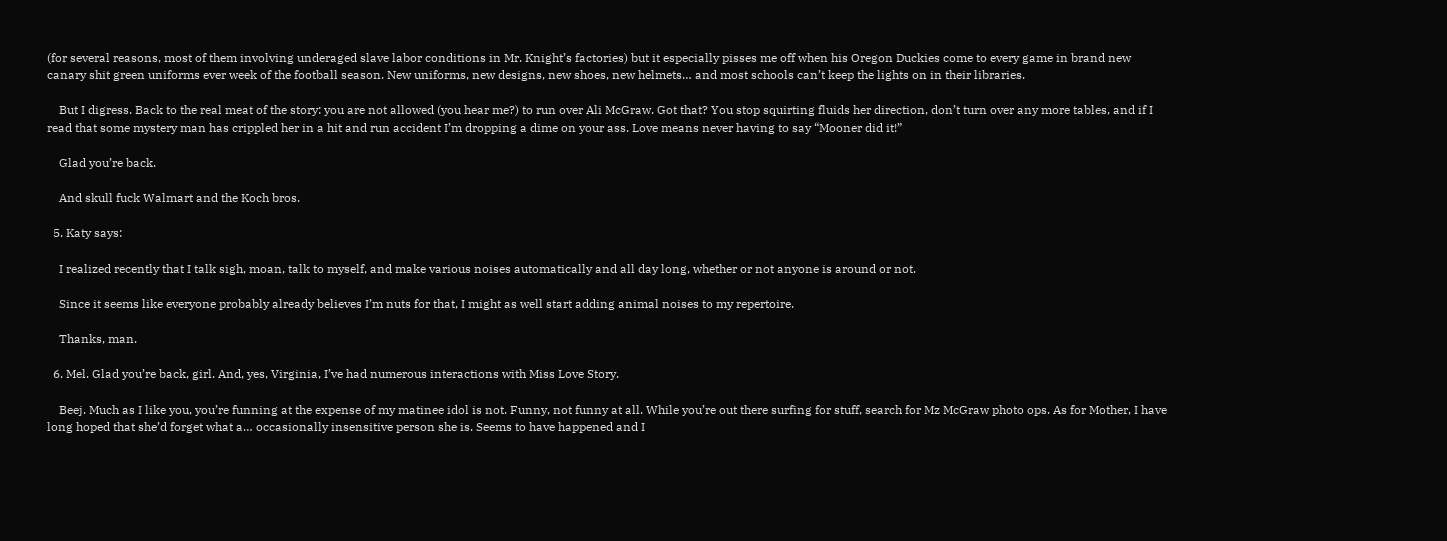(for several reasons, most of them involving underaged slave labor conditions in Mr. Knight’s factories) but it especially pisses me off when his Oregon Duckies come to every game in brand new canary shit green uniforms ever week of the football season. New uniforms, new designs, new shoes, new helmets… and most schools can’t keep the lights on in their libraries.

    But I digress. Back to the real meat of the story: you are not allowed (you hear me?) to run over Ali McGraw. Got that? You stop squirting fluids her direction, don’t turn over any more tables, and if I read that some mystery man has crippled her in a hit and run accident I’m dropping a dime on your ass. Love means never having to say “Mooner did it!”

    Glad you’re back.

    And skull fuck Walmart and the Koch bros.

  5. Katy says:

    I realized recently that I talk sigh, moan, talk to myself, and make various noises automatically and all day long, whether or not anyone is around or not.

    Since it seems like everyone probably already believes I’m nuts for that, I might as well start adding animal noises to my repertoire.

    Thanks, man.

  6. Mel. Glad you’re back, girl. And, yes, Virginia, I’ve had numerous interactions with Miss Love Story.

    Beej. Much as I like you, you’re funning at the expense of my matinee idol is not. Funny, not funny at all. While you’re out there surfing for stuff, search for Mz McGraw photo ops. As for Mother, I have long hoped that she’d forget what a… occasionally insensitive person she is. Seems to have happened and I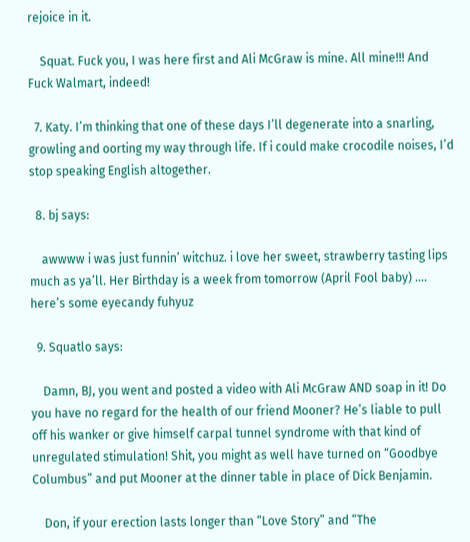rejoice in it.

    Squat. Fuck you, I was here first and Ali McGraw is mine. All mine!!! And Fuck Walmart, indeed!

  7. Katy. I’m thinking that one of these days I’ll degenerate into a snarling, growling and oorting my way through life. If i could make crocodile noises, I’d stop speaking English altogether.

  8. bj says:

    awwww i was just funnin’ witchuz. i love her sweet, strawberry tasting lips much as ya’ll. Her Birthday is a week from tomorrow (April Fool baby) …. here’s some eyecandy fuhyuz

  9. Squatlo says:

    Damn, BJ, you went and posted a video with Ali McGraw AND soap in it! Do you have no regard for the health of our friend Mooner? He’s liable to pull off his wanker or give himself carpal tunnel syndrome with that kind of unregulated stimulation! Shit, you might as well have turned on “Goodbye Columbus” and put Mooner at the dinner table in place of Dick Benjamin.

    Don, if your erection lasts longer than “Love Story” and “The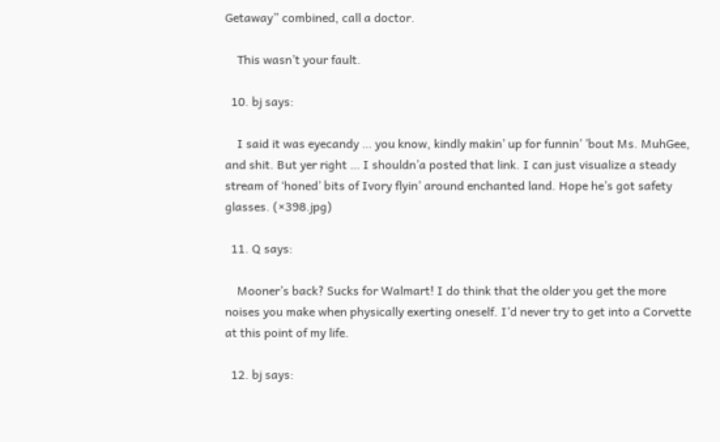Getaway” combined, call a doctor.

    This wasn’t your fault.

  10. bj says:

    I said it was eyecandy … you know, kindly makin’ up for funnin’ ’bout Ms. MuhGee, and shit. But yer right … I shouldn’a posted that link. I can just visualize a steady stream of ‘honed’ bits of Ivory flyin’ around enchanted land. Hope he’s got safety glasses. (×398.jpg)

  11. Q says:

    Mooner’s back? Sucks for Walmart! I do think that the older you get the more noises you make when physically exerting oneself. I’d never try to get into a Corvette at this point of my life.

  12. bj says: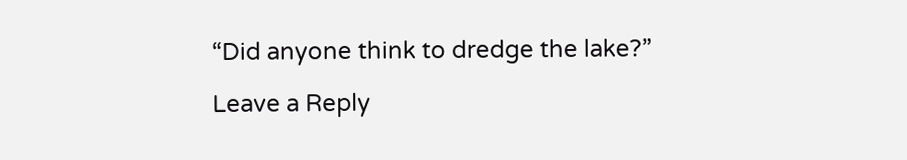“Did anyone think to dredge the lake?”

Leave a Reply